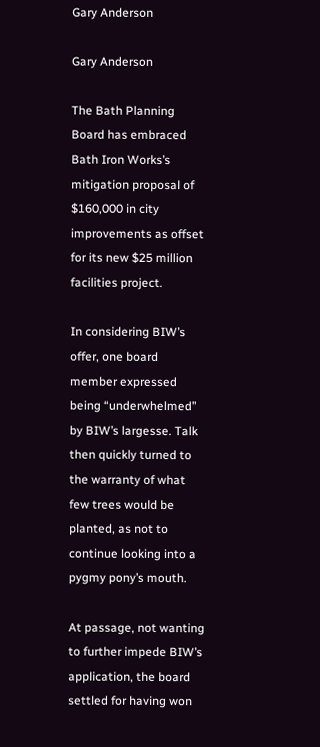Gary Anderson

Gary Anderson

The Bath Planning Board has embraced Bath Iron Works’s mitigation proposal of $160,000 in city improvements as offset for its new $25 million facilities project.

In considering BIW’s offer, one board member expressed being “underwhelmed” by BIW’s largesse. Talk then quickly turned to the warranty of what few trees would be planted, as not to continue looking into a pygmy pony’s mouth.

At passage, not wanting to further impede BIW’s application, the board settled for having won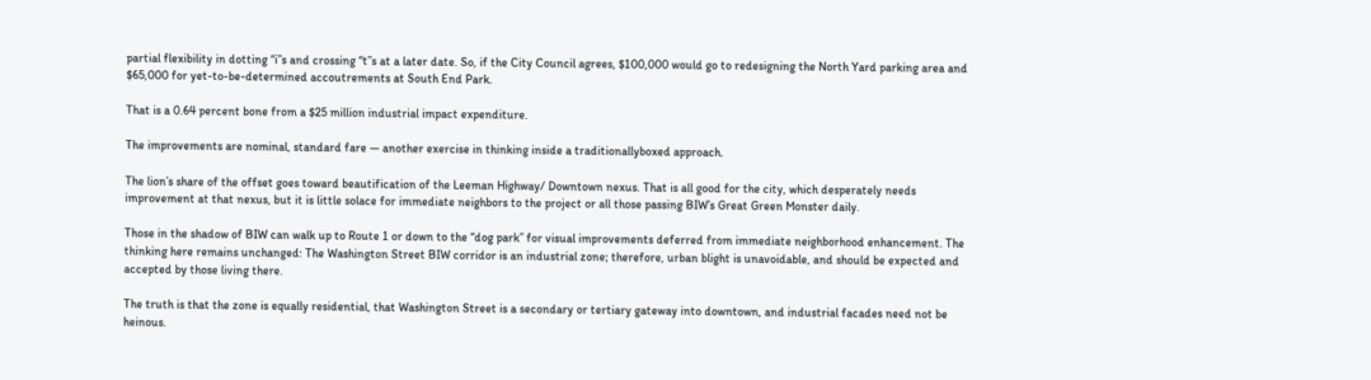partial flexibility in dotting “i”s and crossing “t”s at a later date. So, if the City Council agrees, $100,000 would go to redesigning the North Yard parking area and $65,000 for yet-to-be-determined accoutrements at South End Park.

That is a 0.64 percent bone from a $25 million industrial impact expenditure.

The improvements are nominal, standard fare — another exercise in thinking inside a traditionallyboxed approach.

The lion’s share of the offset goes toward beautification of the Leeman Highway/ Downtown nexus. That is all good for the city, which desperately needs improvement at that nexus, but it is little solace for immediate neighbors to the project or all those passing BIW’s Great Green Monster daily.

Those in the shadow of BIW can walk up to Route 1 or down to the “dog park” for visual improvements deferred from immediate neighborhood enhancement. The thinking here remains unchanged: The Washington Street BIW corridor is an industrial zone; therefore, urban blight is unavoidable, and should be expected and accepted by those living there.

The truth is that the zone is equally residential, that Washington Street is a secondary or tertiary gateway into downtown, and industrial facades need not be heinous.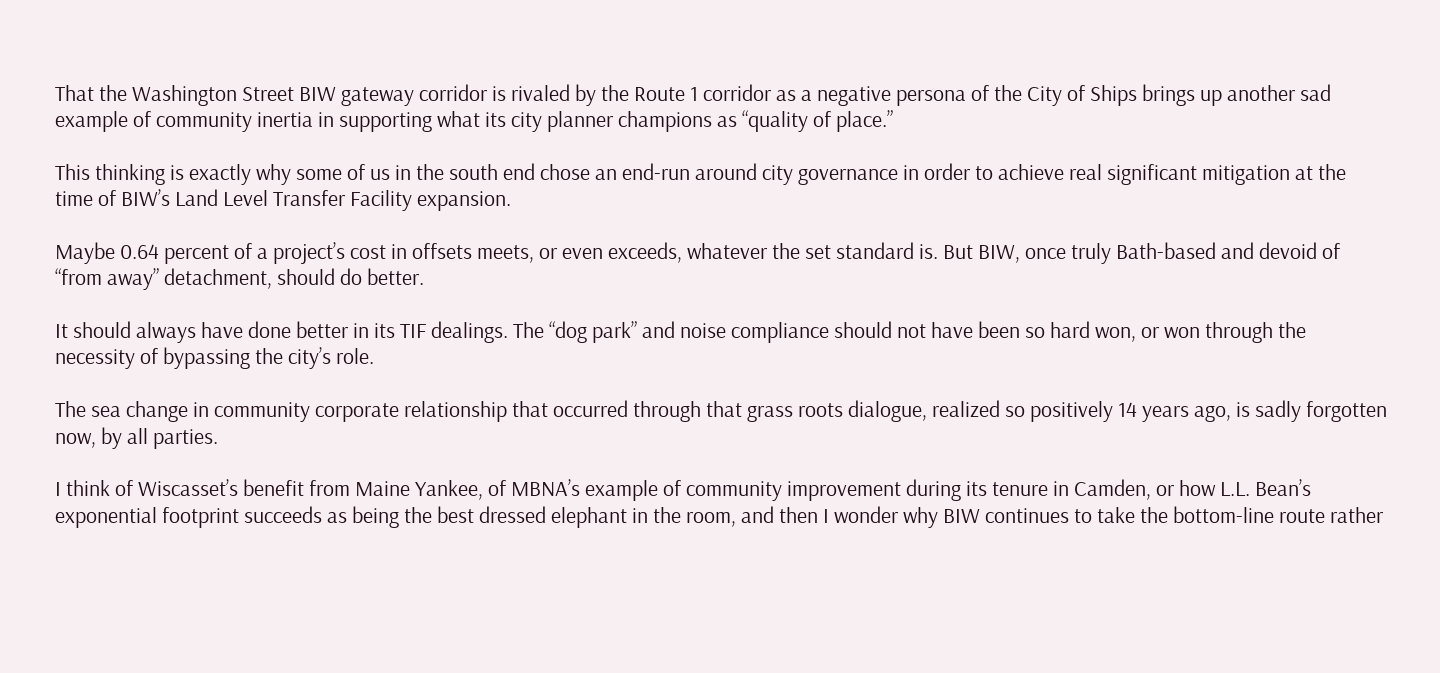That the Washington Street BIW gateway corridor is rivaled by the Route 1 corridor as a negative persona of the City of Ships brings up another sad example of community inertia in supporting what its city planner champions as “quality of place.”

This thinking is exactly why some of us in the south end chose an end-run around city governance in order to achieve real significant mitigation at the time of BIW’s Land Level Transfer Facility expansion.

Maybe 0.64 percent of a project’s cost in offsets meets, or even exceeds, whatever the set standard is. But BIW, once truly Bath-based and devoid of “from away” detachment, should do better.

It should always have done better in its TIF dealings. The “dog park” and noise compliance should not have been so hard won, or won through the necessity of bypassing the city’s role.

The sea change in community corporate relationship that occurred through that grass roots dialogue, realized so positively 14 years ago, is sadly forgotten now, by all parties.

I think of Wiscasset’s benefit from Maine Yankee, of MBNA’s example of community improvement during its tenure in Camden, or how L.L. Bean’s exponential footprint succeeds as being the best dressed elephant in the room, and then I wonder why BIW continues to take the bottom-line route rather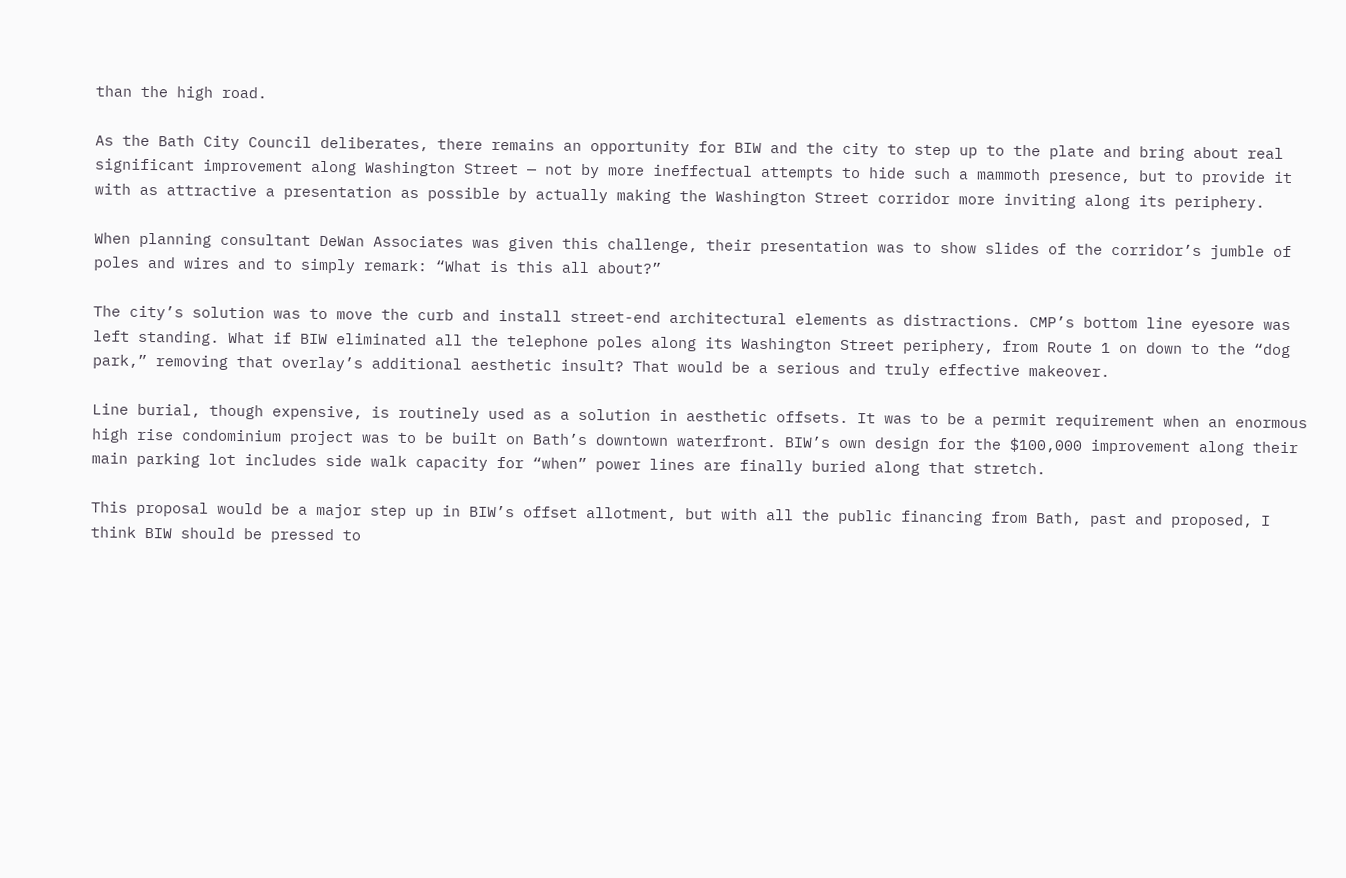than the high road.

As the Bath City Council deliberates, there remains an opportunity for BIW and the city to step up to the plate and bring about real significant improvement along Washington Street — not by more ineffectual attempts to hide such a mammoth presence, but to provide it with as attractive a presentation as possible by actually making the Washington Street corridor more inviting along its periphery.

When planning consultant DeWan Associates was given this challenge, their presentation was to show slides of the corridor’s jumble of poles and wires and to simply remark: “What is this all about?”

The city’s solution was to move the curb and install street-end architectural elements as distractions. CMP’s bottom line eyesore was left standing. What if BIW eliminated all the telephone poles along its Washington Street periphery, from Route 1 on down to the “dog park,” removing that overlay’s additional aesthetic insult? That would be a serious and truly effective makeover.

Line burial, though expensive, is routinely used as a solution in aesthetic offsets. It was to be a permit requirement when an enormous high rise condominium project was to be built on Bath’s downtown waterfront. BIW’s own design for the $100,000 improvement along their main parking lot includes side walk capacity for “when” power lines are finally buried along that stretch.

This proposal would be a major step up in BIW’s offset allotment, but with all the public financing from Bath, past and proposed, I think BIW should be pressed to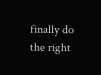finally do the right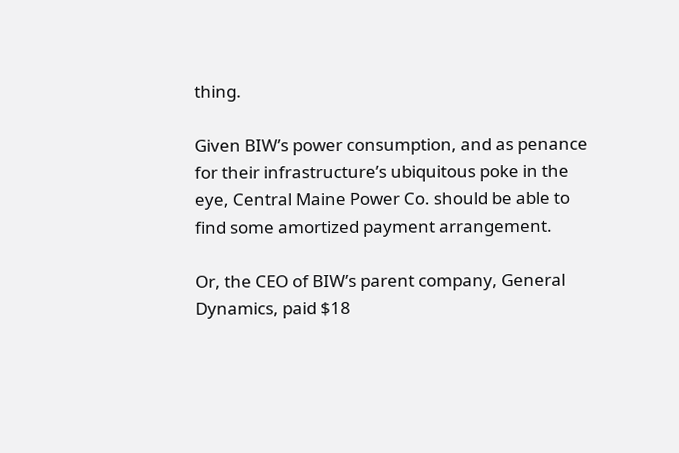thing.

Given BIW’s power consumption, and as penance for their infrastructure’s ubiquitous poke in the eye, Central Maine Power Co. should be able to find some amortized payment arrangement.

Or, the CEO of BIW’s parent company, General Dynamics, paid $18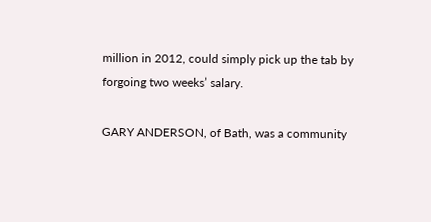million in 2012, could simply pick up the tab by forgoing two weeks’ salary.

GARY ANDERSON, of Bath, was a community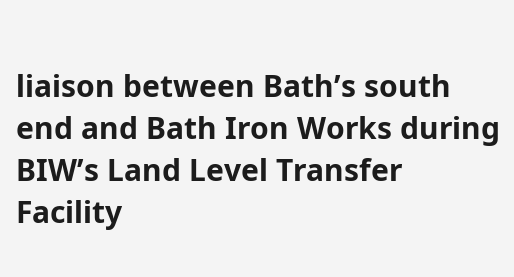liaison between Bath’s south end and Bath Iron Works during BIW’s Land Level Transfer Facility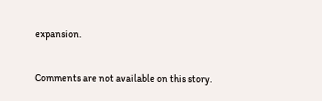expansion.

Comments are not available on this story.